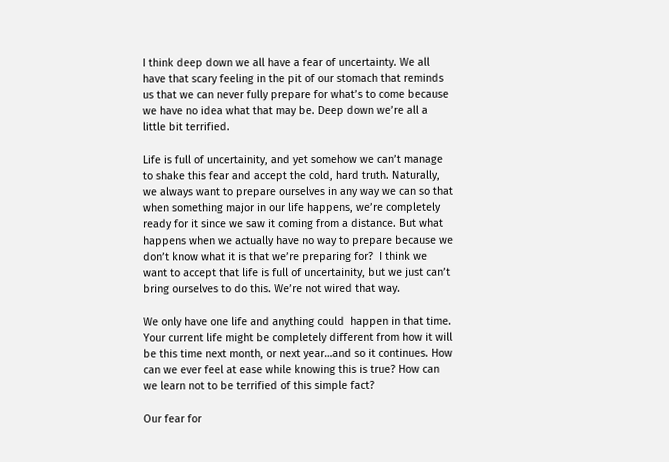I think deep down we all have a fear of uncertainty. We all have that scary feeling in the pit of our stomach that reminds us that we can never fully prepare for what’s to come because we have no idea what that may be. Deep down we’re all a little bit terrified.

Life is full of uncertainity, and yet somehow we can’t manage to shake this fear and accept the cold, hard truth. Naturally, we always want to prepare ourselves in any way we can so that when something major in our life happens, we’re completely ready for it since we saw it coming from a distance. But what happens when we actually have no way to prepare because we don’t know what it is that we’re preparing for?  I think we want to accept that life is full of uncertainity, but we just can’t bring ourselves to do this. We’re not wired that way.

We only have one life and anything could  happen in that time. Your current life might be completely different from how it will be this time next month, or next year…and so it continues. How can we ever feel at ease while knowing this is true? How can we learn not to be terrified of this simple fact?

Our fear for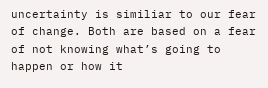uncertainty is similiar to our fear of change. Both are based on a fear of not knowing what’s going to happen or how it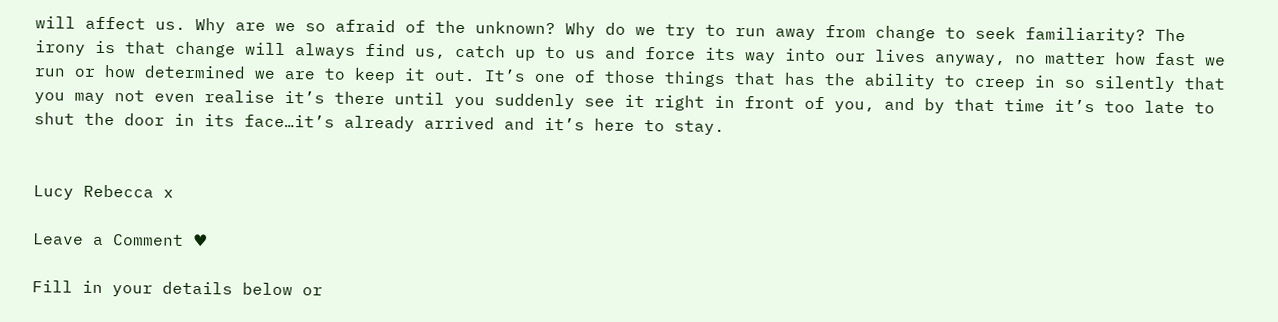will affect us. Why are we so afraid of the unknown? Why do we try to run away from change to seek familiarity? The irony is that change will always find us, catch up to us and force its way into our lives anyway, no matter how fast we run or how determined we are to keep it out. It’s one of those things that has the ability to creep in so silently that you may not even realise it’s there until you suddenly see it right in front of you, and by that time it’s too late to shut the door in its face…it’s already arrived and it’s here to stay.


Lucy Rebecca x

Leave a Comment ♥

Fill in your details below or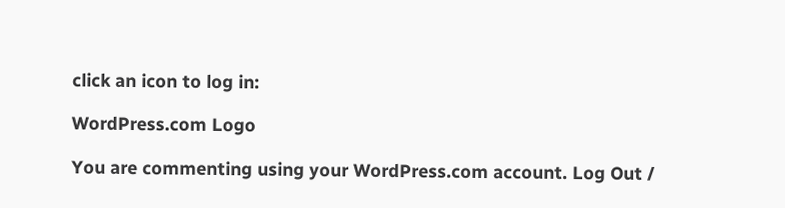click an icon to log in:

WordPress.com Logo

You are commenting using your WordPress.com account. Log Out /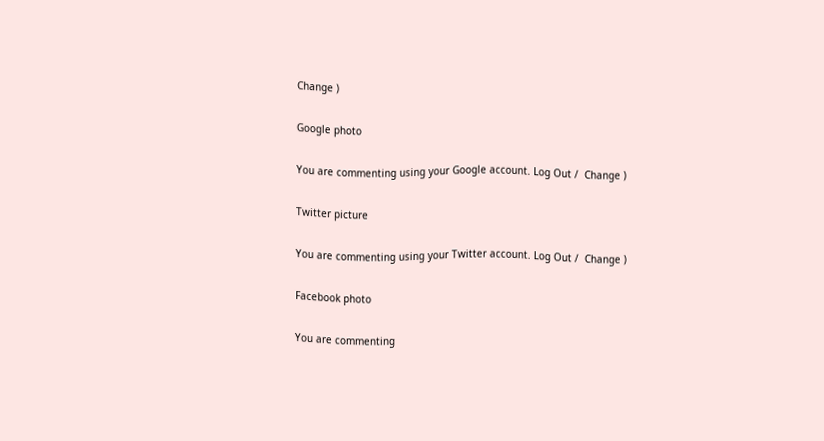Change )

Google photo

You are commenting using your Google account. Log Out /  Change )

Twitter picture

You are commenting using your Twitter account. Log Out /  Change )

Facebook photo

You are commenting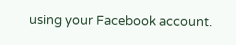using your Facebook account.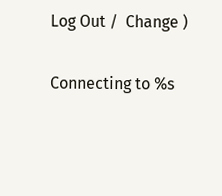Log Out /  Change )

Connecting to %s